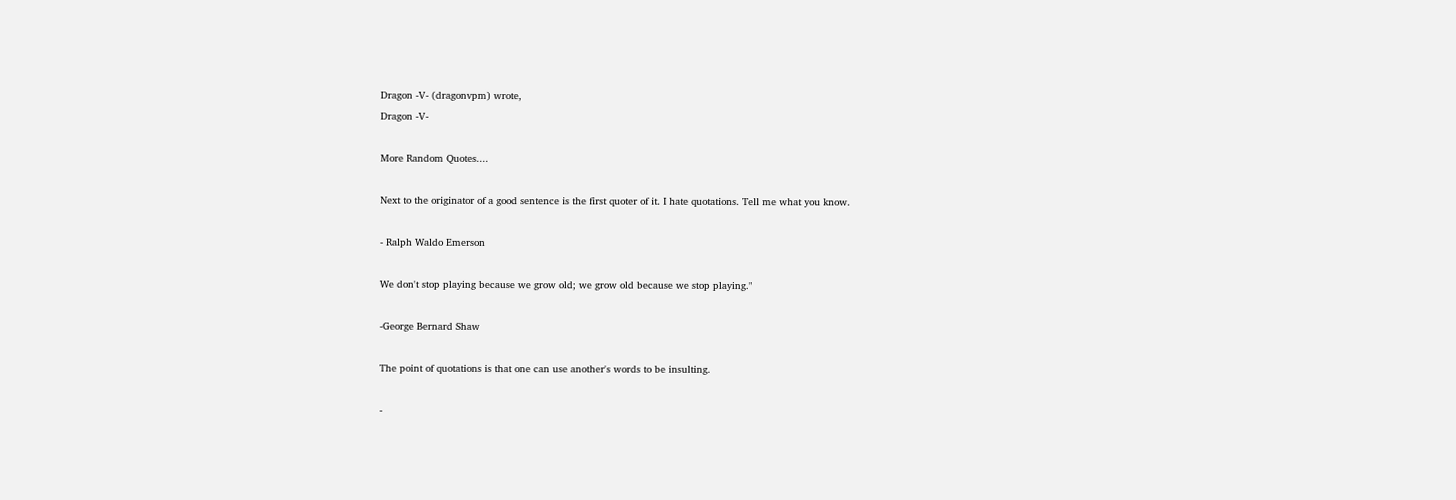Dragon -V- (dragonvpm) wrote,
Dragon -V-

More Random Quotes....

Next to the originator of a good sentence is the first quoter of it. I hate quotations. Tell me what you know.

- Ralph Waldo Emerson

We don't stop playing because we grow old; we grow old because we stop playing."

-George Bernard Shaw

The point of quotations is that one can use another's words to be insulting.

-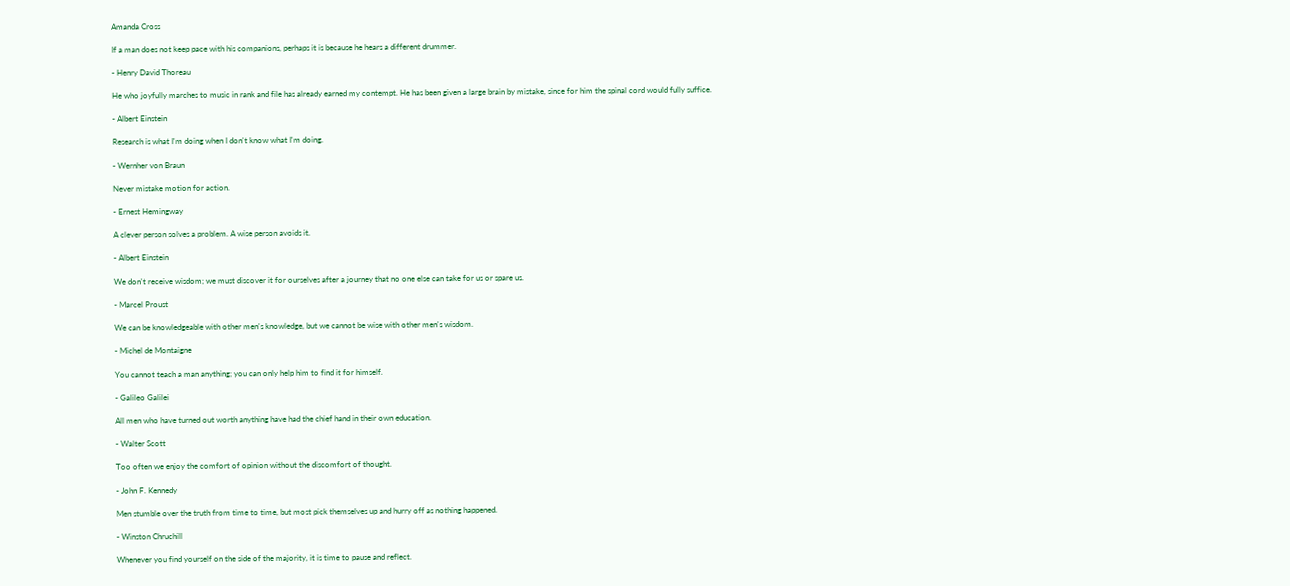Amanda Cross

If a man does not keep pace with his companions, perhaps it is because he hears a different drummer.

- Henry David Thoreau

He who joyfully marches to music in rank and file has already earned my contempt. He has been given a large brain by mistake, since for him the spinal cord would fully suffice.

- Albert Einstein

Research is what I'm doing when I don't know what I'm doing.

- Wernher von Braun

Never mistake motion for action.

- Ernest Hemingway

A clever person solves a problem. A wise person avoids it.

- Albert Einstein

We don't receive wisdom; we must discover it for ourselves after a journey that no one else can take for us or spare us.

- Marcel Proust

We can be knowledgeable with other men's knowledge, but we cannot be wise with other men's wisdom.

- Michel de Montaigne

You cannot teach a man anything; you can only help him to find it for himself.

- Galileo Galilei

All men who have turned out worth anything have had the chief hand in their own education.

- Walter Scott

Too often we enjoy the comfort of opinion without the discomfort of thought.

- John F. Kennedy

Men stumble over the truth from time to time, but most pick themselves up and hurry off as nothing happened.

- Winston Chruchill

Whenever you find yourself on the side of the majority, it is time to pause and reflect.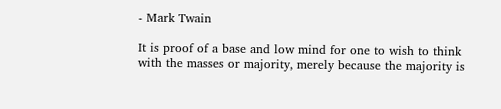- Mark Twain

It is proof of a base and low mind for one to wish to think with the masses or majority, merely because the majority is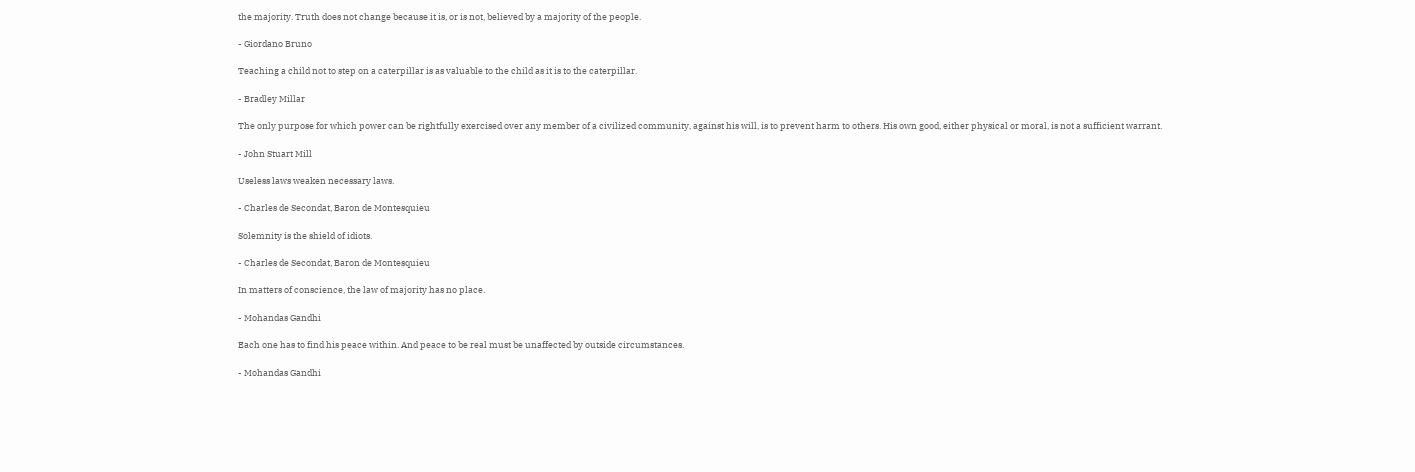the majority. Truth does not change because it is, or is not, believed by a majority of the people.

- Giordano Bruno

Teaching a child not to step on a caterpillar is as valuable to the child as it is to the caterpillar.

- Bradley Millar

The only purpose for which power can be rightfully exercised over any member of a civilized community, against his will, is to prevent harm to others. His own good, either physical or moral, is not a sufficient warrant.

- John Stuart Mill

Useless laws weaken necessary laws.

- Charles de Secondat, Baron de Montesquieu

Solemnity is the shield of idiots.

- Charles de Secondat, Baron de Montesquieu

In matters of conscience, the law of majority has no place.

- Mohandas Gandhi

Each one has to find his peace within. And peace to be real must be unaffected by outside circumstances.

- Mohandas Gandhi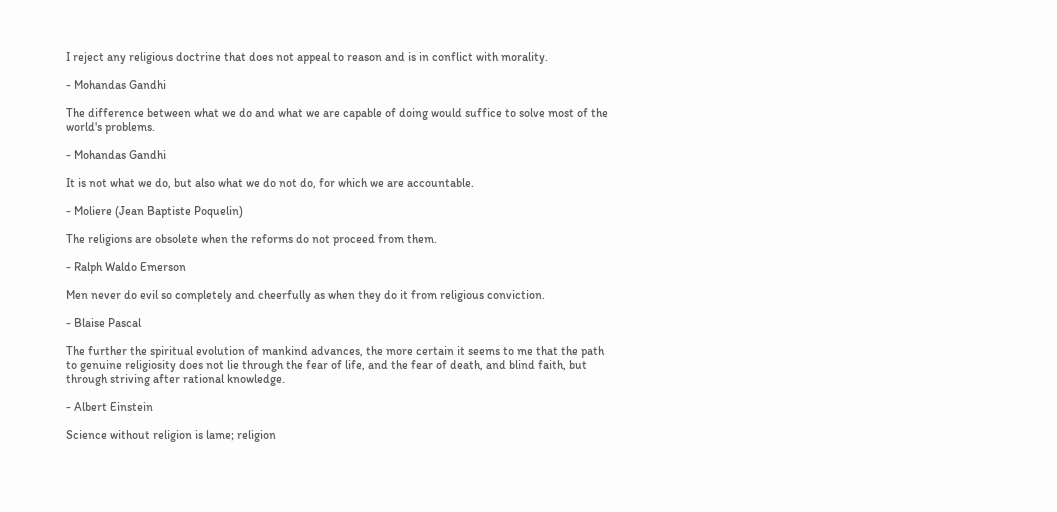I reject any religious doctrine that does not appeal to reason and is in conflict with morality.

- Mohandas Gandhi

The difference between what we do and what we are capable of doing would suffice to solve most of the world's problems.

- Mohandas Gandhi

It is not what we do, but also what we do not do, for which we are accountable.

- Moliere (Jean Baptiste Poquelin)

The religions are obsolete when the reforms do not proceed from them.

- Ralph Waldo Emerson

Men never do evil so completely and cheerfully as when they do it from religious conviction.

- Blaise Pascal

The further the spiritual evolution of mankind advances, the more certain it seems to me that the path to genuine religiosity does not lie through the fear of life, and the fear of death, and blind faith, but through striving after rational knowledge.

- Albert Einstein

Science without religion is lame; religion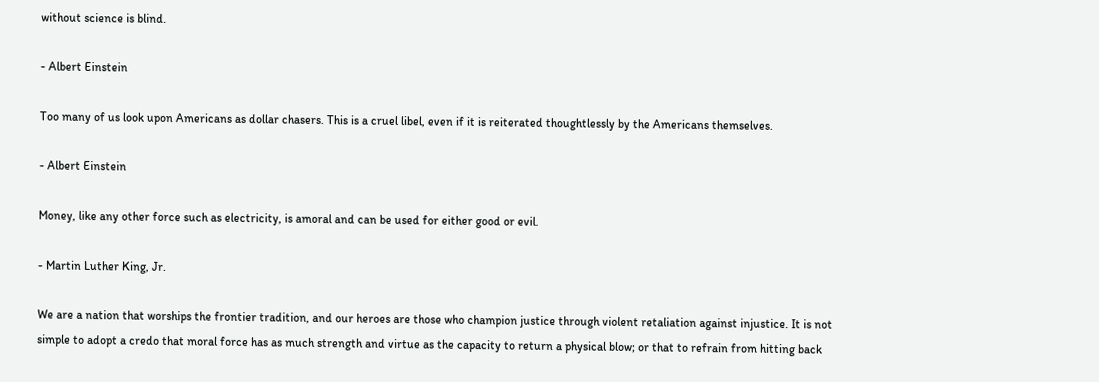without science is blind.

- Albert Einstein

Too many of us look upon Americans as dollar chasers. This is a cruel libel, even if it is reiterated thoughtlessly by the Americans themselves.

- Albert Einstein

Money, like any other force such as electricity, is amoral and can be used for either good or evil.

- Martin Luther King, Jr.

We are a nation that worships the frontier tradition, and our heroes are those who champion justice through violent retaliation against injustice. It is not simple to adopt a credo that moral force has as much strength and virtue as the capacity to return a physical blow; or that to refrain from hitting back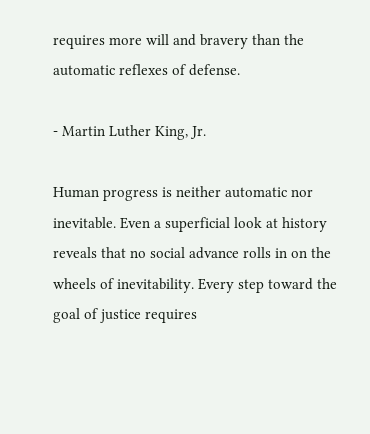requires more will and bravery than the automatic reflexes of defense.

- Martin Luther King, Jr.

Human progress is neither automatic nor inevitable. Even a superficial look at history reveals that no social advance rolls in on the wheels of inevitability. Every step toward the goal of justice requires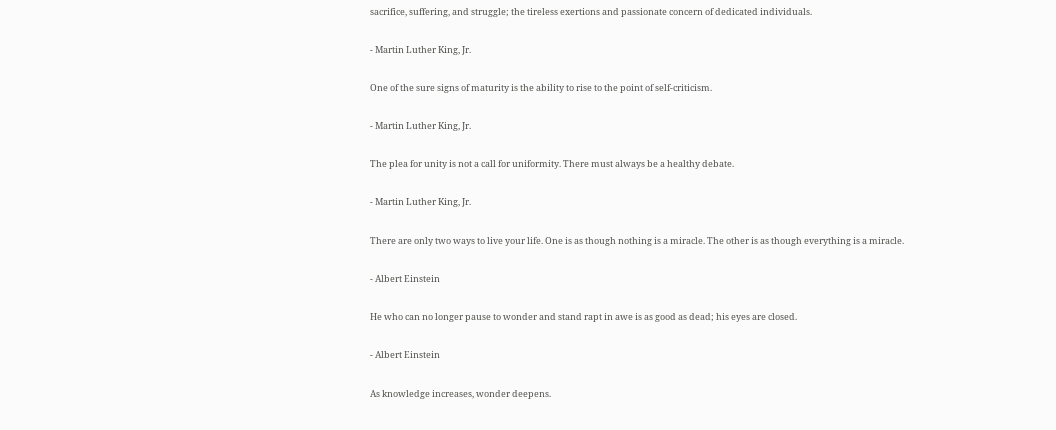sacrifice, suffering, and struggle; the tireless exertions and passionate concern of dedicated individuals.

- Martin Luther King, Jr.

One of the sure signs of maturity is the ability to rise to the point of self-criticism.

- Martin Luther King, Jr.

The plea for unity is not a call for uniformity. There must always be a healthy debate.

- Martin Luther King, Jr.

There are only two ways to live your life. One is as though nothing is a miracle. The other is as though everything is a miracle.

- Albert Einstein

He who can no longer pause to wonder and stand rapt in awe is as good as dead; his eyes are closed.

- Albert Einstein

As knowledge increases, wonder deepens.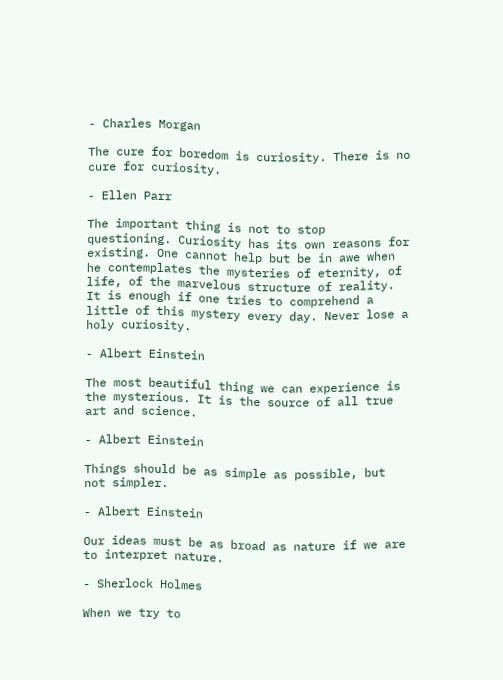- Charles Morgan

The cure for boredom is curiosity. There is no cure for curiosity.

- Ellen Parr

The important thing is not to stop questioning. Curiosity has its own reasons for existing. One cannot help but be in awe when he contemplates the mysteries of eternity, of life, of the marvelous structure of reality. It is enough if one tries to comprehend a little of this mystery every day. Never lose a holy curiosity.

- Albert Einstein

The most beautiful thing we can experience is the mysterious. It is the source of all true art and science.

- Albert Einstein

Things should be as simple as possible, but not simpler.

- Albert Einstein

Our ideas must be as broad as nature if we are to interpret nature.

- Sherlock Holmes

When we try to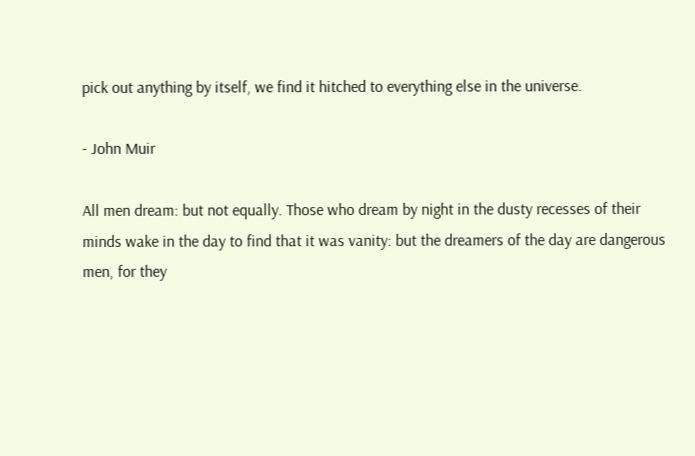pick out anything by itself, we find it hitched to everything else in the universe.

- John Muir

All men dream: but not equally. Those who dream by night in the dusty recesses of their minds wake in the day to find that it was vanity: but the dreamers of the day are dangerous men, for they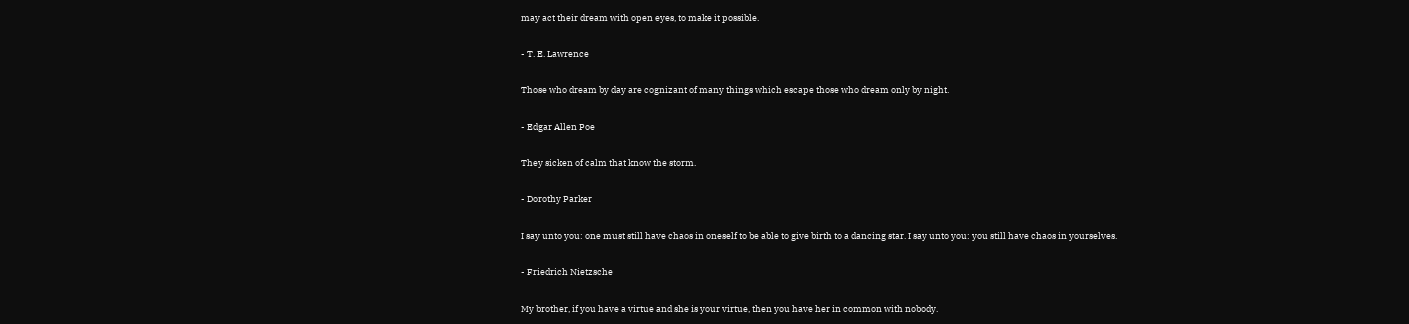may act their dream with open eyes, to make it possible.

- T. E. Lawrence

Those who dream by day are cognizant of many things which escape those who dream only by night.

- Edgar Allen Poe

They sicken of calm that know the storm.

- Dorothy Parker

I say unto you: one must still have chaos in oneself to be able to give birth to a dancing star. I say unto you: you still have chaos in yourselves.

- Friedrich Nietzsche

My brother, if you have a virtue and she is your virtue, then you have her in common with nobody.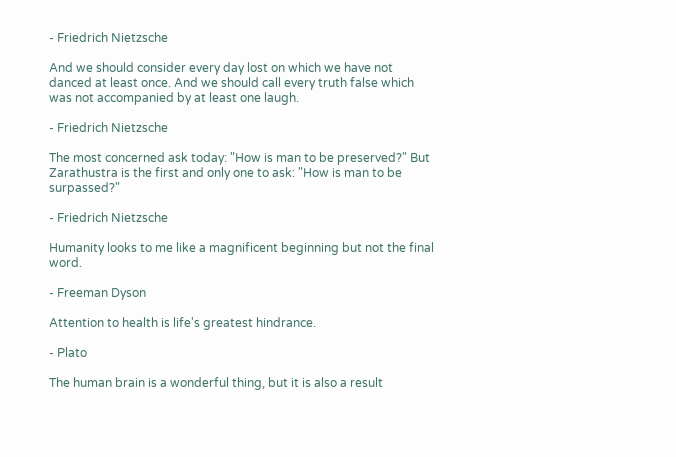- Friedrich Nietzsche

And we should consider every day lost on which we have not danced at least once. And we should call every truth false which was not accompanied by at least one laugh.

- Friedrich Nietzsche

The most concerned ask today: "How is man to be preserved?" But Zarathustra is the first and only one to ask: "How is man to be surpassed?"

- Friedrich Nietzsche

Humanity looks to me like a magnificent beginning but not the final word.

- Freeman Dyson

Attention to health is life's greatest hindrance.

- Plato

The human brain is a wonderful thing, but it is also a result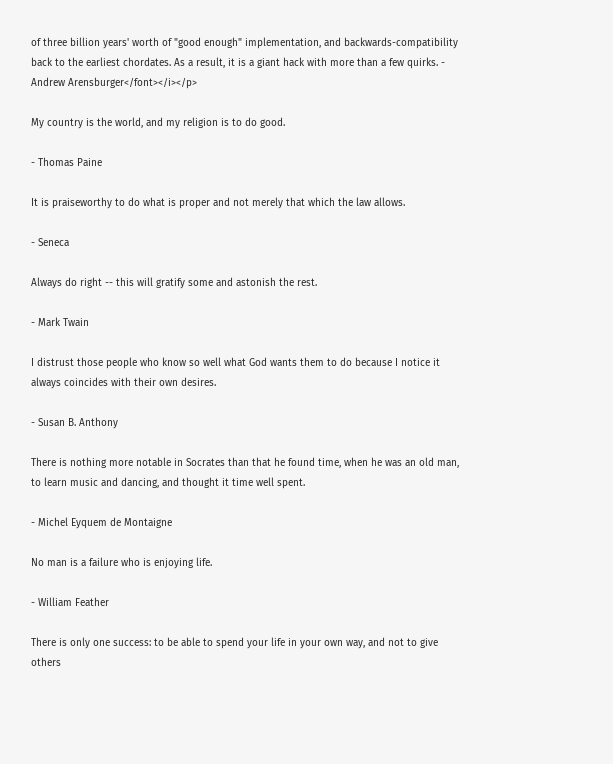of three billion years' worth of "good enough" implementation, and backwards-compatibility back to the earliest chordates. As a result, it is a giant hack with more than a few quirks. - Andrew Arensburger</font></i></p>

My country is the world, and my religion is to do good.

- Thomas Paine

It is praiseworthy to do what is proper and not merely that which the law allows.

- Seneca

Always do right -- this will gratify some and astonish the rest.

- Mark Twain

I distrust those people who know so well what God wants them to do because I notice it always coincides with their own desires.

- Susan B. Anthony

There is nothing more notable in Socrates than that he found time, when he was an old man, to learn music and dancing, and thought it time well spent.

- Michel Eyquem de Montaigne

No man is a failure who is enjoying life.

- William Feather

There is only one success: to be able to spend your life in your own way, and not to give others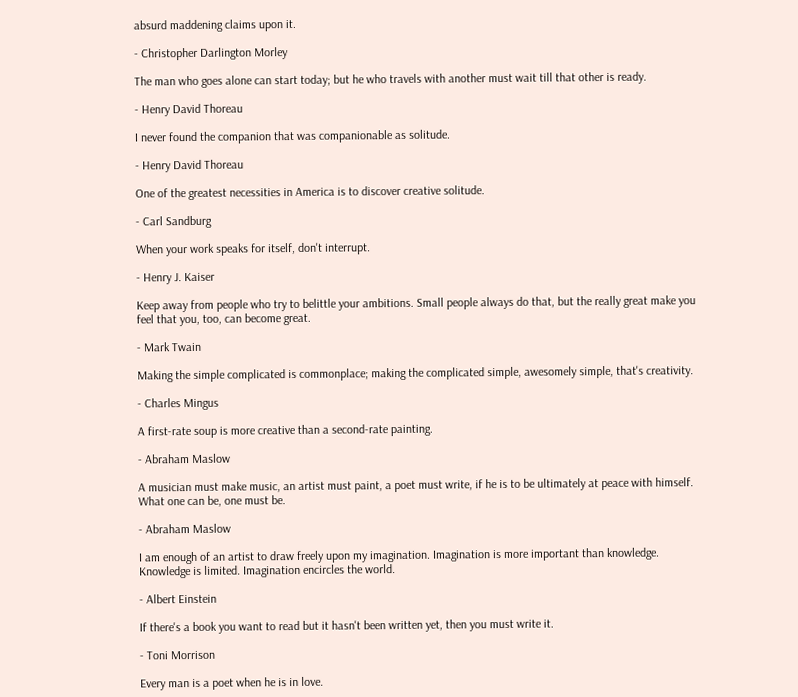absurd maddening claims upon it.

- Christopher Darlington Morley

The man who goes alone can start today; but he who travels with another must wait till that other is ready.

- Henry David Thoreau

I never found the companion that was companionable as solitude.

- Henry David Thoreau

One of the greatest necessities in America is to discover creative solitude.

- Carl Sandburg

When your work speaks for itself, don't interrupt.

- Henry J. Kaiser

Keep away from people who try to belittle your ambitions. Small people always do that, but the really great make you feel that you, too, can become great.

- Mark Twain

Making the simple complicated is commonplace; making the complicated simple, awesomely simple, that's creativity.

- Charles Mingus

A first-rate soup is more creative than a second-rate painting.

- Abraham Maslow

A musician must make music, an artist must paint, a poet must write, if he is to be ultimately at peace with himself. What one can be, one must be.

- Abraham Maslow

I am enough of an artist to draw freely upon my imagination. Imagination is more important than knowledge. Knowledge is limited. Imagination encircles the world.

- Albert Einstein

If there's a book you want to read but it hasn't been written yet, then you must write it.

- Toni Morrison

Every man is a poet when he is in love.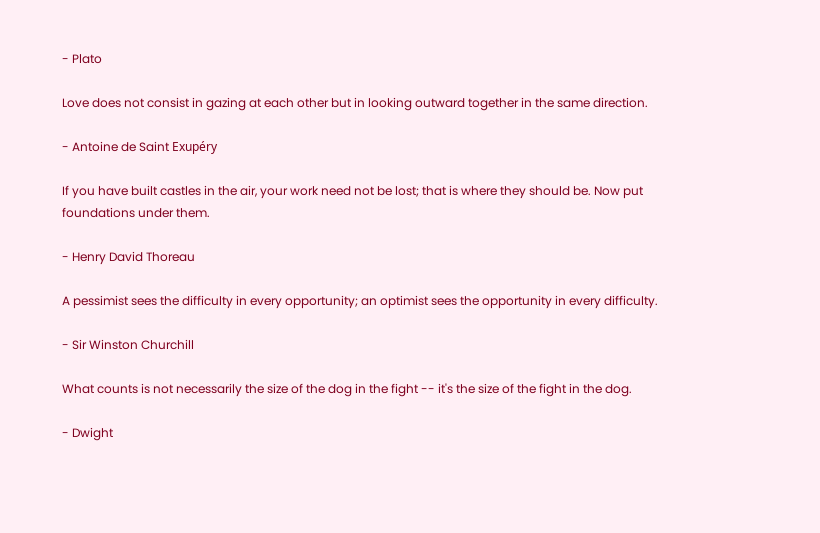- Plato

Love does not consist in gazing at each other but in looking outward together in the same direction.

- Antoine de Saint Exupéry

If you have built castles in the air, your work need not be lost; that is where they should be. Now put foundations under them.

- Henry David Thoreau

A pessimist sees the difficulty in every opportunity; an optimist sees the opportunity in every difficulty.

- Sir Winston Churchill

What counts is not necessarily the size of the dog in the fight -- it's the size of the fight in the dog.

- Dwight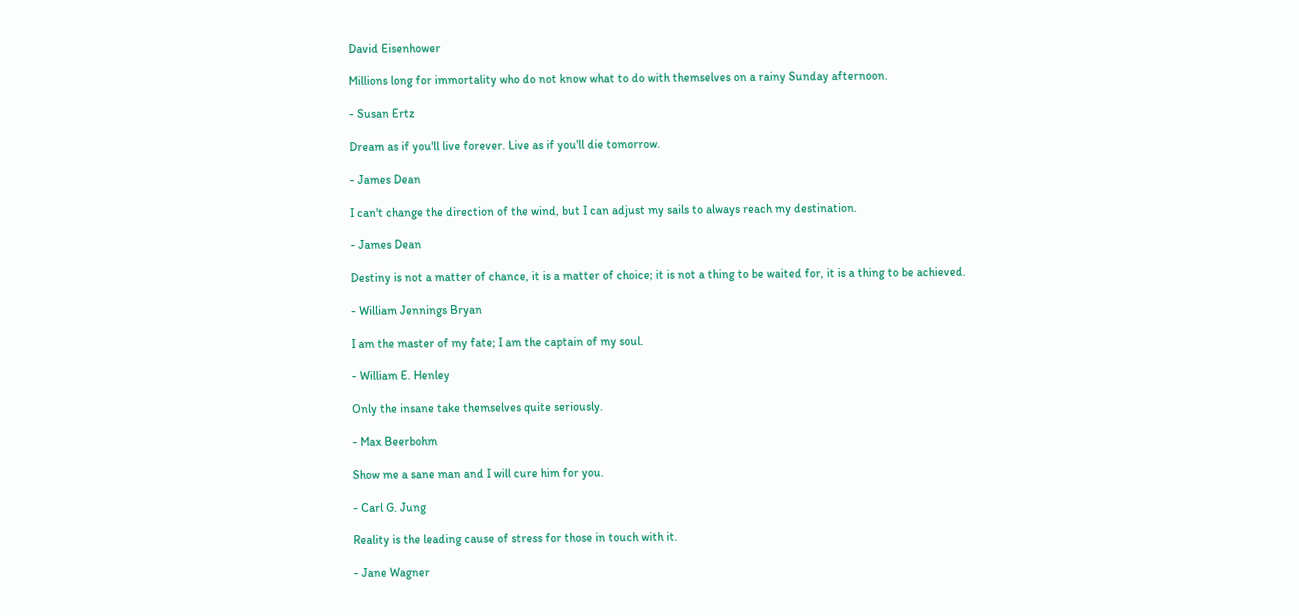David Eisenhower

Millions long for immortality who do not know what to do with themselves on a rainy Sunday afternoon.

- Susan Ertz

Dream as if you'll live forever. Live as if you'll die tomorrow.

- James Dean

I can't change the direction of the wind, but I can adjust my sails to always reach my destination.

- James Dean

Destiny is not a matter of chance, it is a matter of choice; it is not a thing to be waited for, it is a thing to be achieved.

- William Jennings Bryan

I am the master of my fate; I am the captain of my soul.

- William E. Henley

Only the insane take themselves quite seriously.

- Max Beerbohm

Show me a sane man and I will cure him for you.

- Carl G. Jung

Reality is the leading cause of stress for those in touch with it.

- Jane Wagner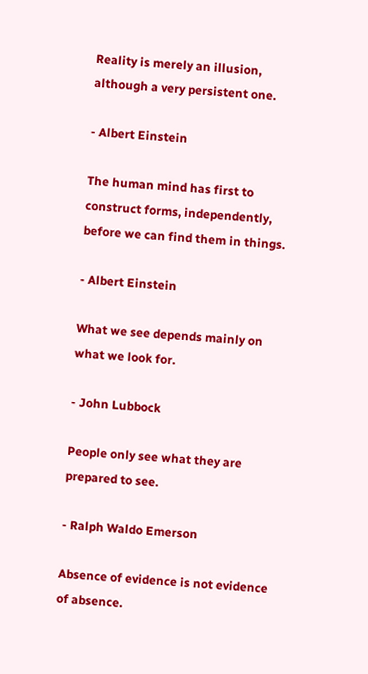Reality is merely an illusion, although a very persistent one.

- Albert Einstein

The human mind has first to construct forms, independently, before we can find them in things.

- Albert Einstein

What we see depends mainly on what we look for.

- John Lubbock

People only see what they are prepared to see.

- Ralph Waldo Emerson

Absence of evidence is not evidence of absence.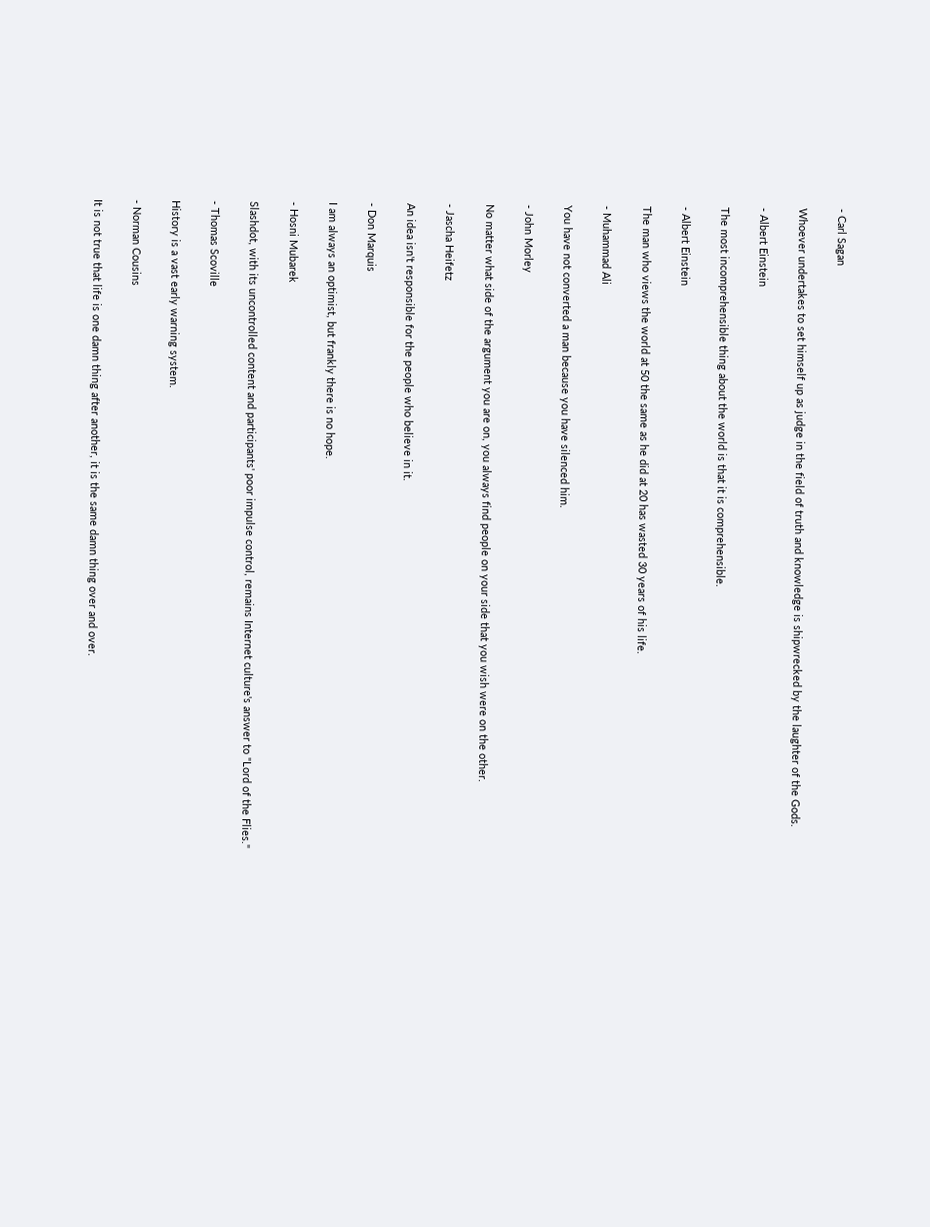- Carl Sagan

Whoever undertakes to set himself up as judge in the field of truth and knowledge is shipwrecked by the laughter of the Gods.

- Albert Einstein

The most incomprehensible thing about the world is that it is comprehensible.

- Albert Einstein

The man who views the world at 50 the same as he did at 20 has wasted 30 years of his life.

- Muhammad Ali

You have not converted a man because you have silenced him.

- John Morley

No matter what side of the argument you are on, you always find people on your side that you wish were on the other.

- Jascha Heifetz

An idea isn't responsible for the people who believe in it.

- Don Marquis

I am always an optimist, but frankly there is no hope.

- Hosni Mubarek

Slashdot, with its uncontrolled content and participants' poor impulse control, remains Internet culture's answer to "Lord of the Flies."

- Thomas Scoville

History is a vast early warning system.

- Norman Cousins

It is not true that life is one damn thing after another, it is the same damn thing over and over.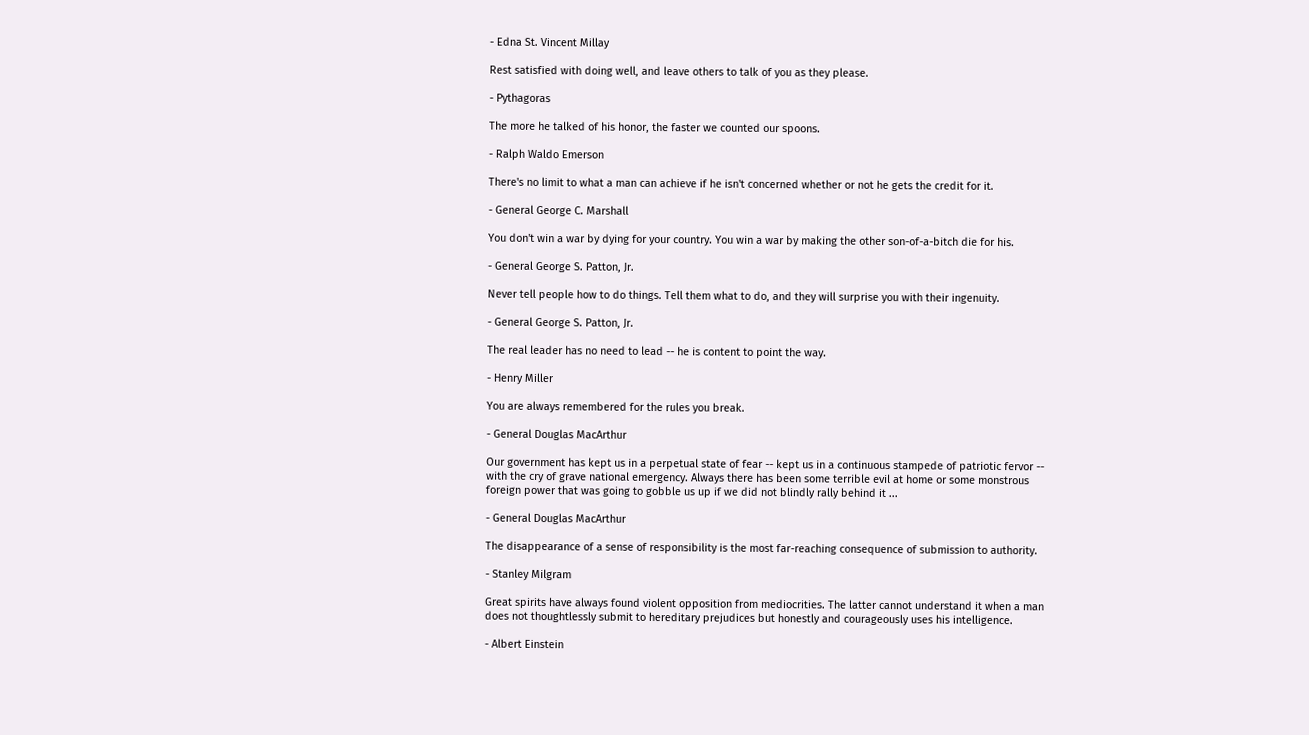- Edna St. Vincent Millay

Rest satisfied with doing well, and leave others to talk of you as they please.

- Pythagoras

The more he talked of his honor, the faster we counted our spoons.

- Ralph Waldo Emerson

There's no limit to what a man can achieve if he isn't concerned whether or not he gets the credit for it.

- General George C. Marshall

You don't win a war by dying for your country. You win a war by making the other son-of-a-bitch die for his.

- General George S. Patton, Jr.

Never tell people how to do things. Tell them what to do, and they will surprise you with their ingenuity.

- General George S. Patton, Jr.

The real leader has no need to lead -- he is content to point the way.

- Henry Miller

You are always remembered for the rules you break.

- General Douglas MacArthur

Our government has kept us in a perpetual state of fear -- kept us in a continuous stampede of patriotic fervor -- with the cry of grave national emergency. Always there has been some terrible evil at home or some monstrous foreign power that was going to gobble us up if we did not blindly rally behind it ...

- General Douglas MacArthur

The disappearance of a sense of responsibility is the most far-reaching consequence of submission to authority.

- Stanley Milgram

Great spirits have always found violent opposition from mediocrities. The latter cannot understand it when a man does not thoughtlessly submit to hereditary prejudices but honestly and courageously uses his intelligence.

- Albert Einstein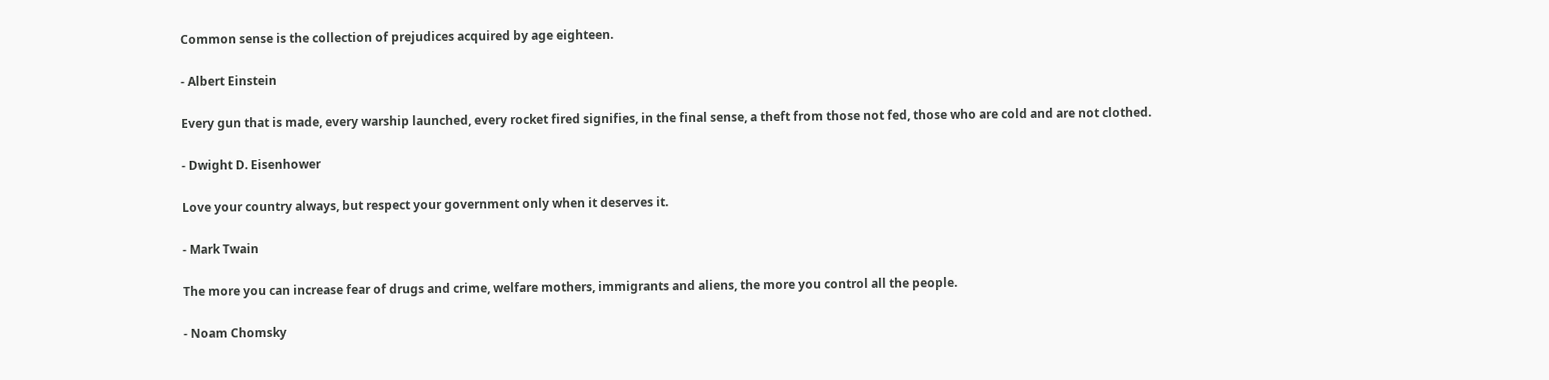Common sense is the collection of prejudices acquired by age eighteen.

- Albert Einstein

Every gun that is made, every warship launched, every rocket fired signifies, in the final sense, a theft from those not fed, those who are cold and are not clothed.

- Dwight D. Eisenhower

Love your country always, but respect your government only when it deserves it.

- Mark Twain

The more you can increase fear of drugs and crime, welfare mothers, immigrants and aliens, the more you control all the people.

- Noam Chomsky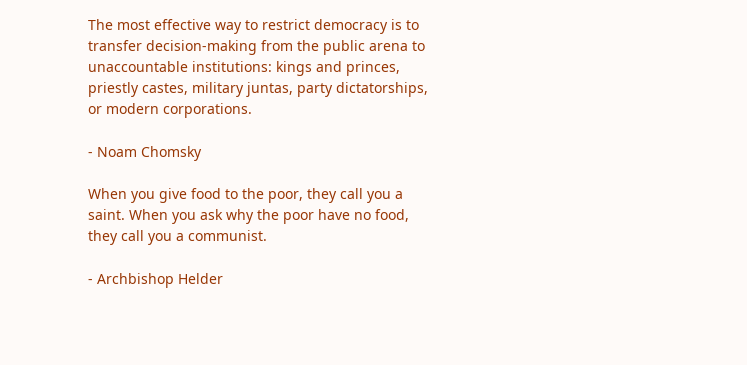The most effective way to restrict democracy is to transfer decision-making from the public arena to unaccountable institutions: kings and princes, priestly castes, military juntas, party dictatorships, or modern corporations.

- Noam Chomsky

When you give food to the poor, they call you a saint. When you ask why the poor have no food, they call you a communist.

- Archbishop Helder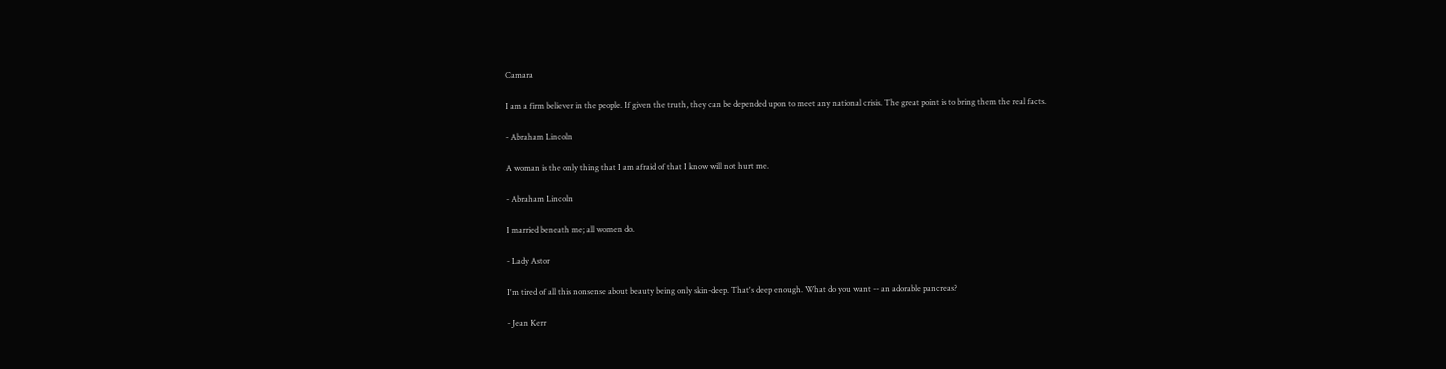Camara

I am a firm believer in the people. If given the truth, they can be depended upon to meet any national crisis. The great point is to bring them the real facts.

- Abraham Lincoln

A woman is the only thing that I am afraid of that I know will not hurt me.

- Abraham Lincoln

I married beneath me; all women do.

- Lady Astor

I'm tired of all this nonsense about beauty being only skin-deep. That's deep enough. What do you want -- an adorable pancreas?

- Jean Kerr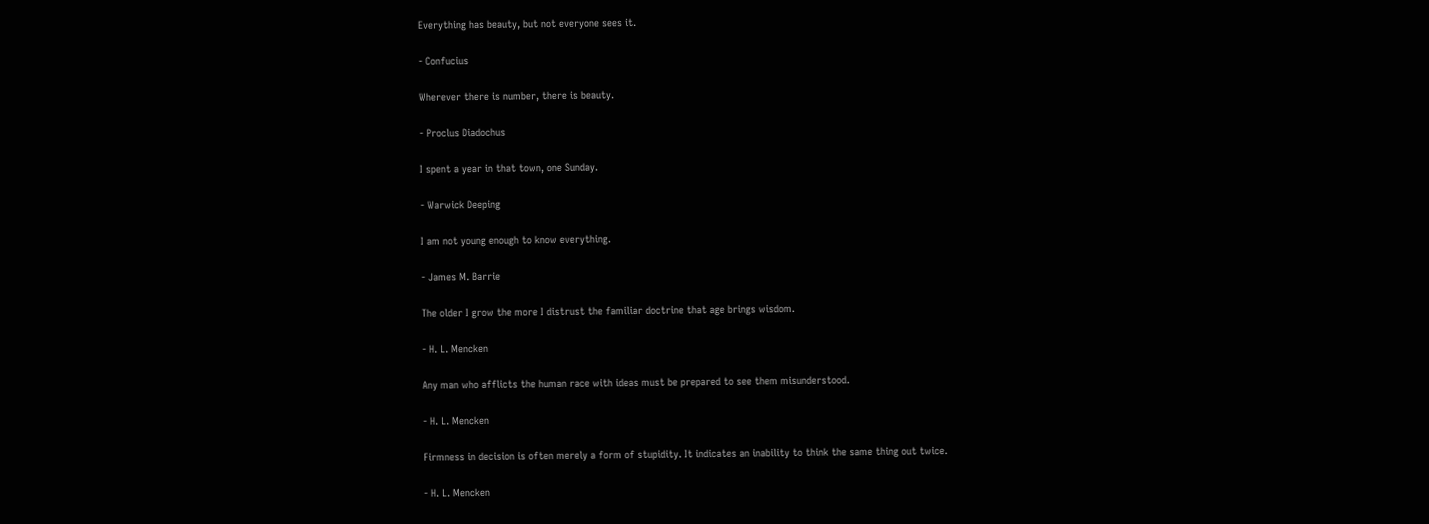Everything has beauty, but not everyone sees it.

- Confucius

Wherever there is number, there is beauty.

- Proclus Diadochus

I spent a year in that town, one Sunday.

- Warwick Deeping

I am not young enough to know everything.

- James M. Barrie

The older I grow the more I distrust the familiar doctrine that age brings wisdom.

- H. L. Mencken

Any man who afflicts the human race with ideas must be prepared to see them misunderstood.

- H. L. Mencken

Firmness in decision is often merely a form of stupidity. It indicates an inability to think the same thing out twice.

- H. L. Mencken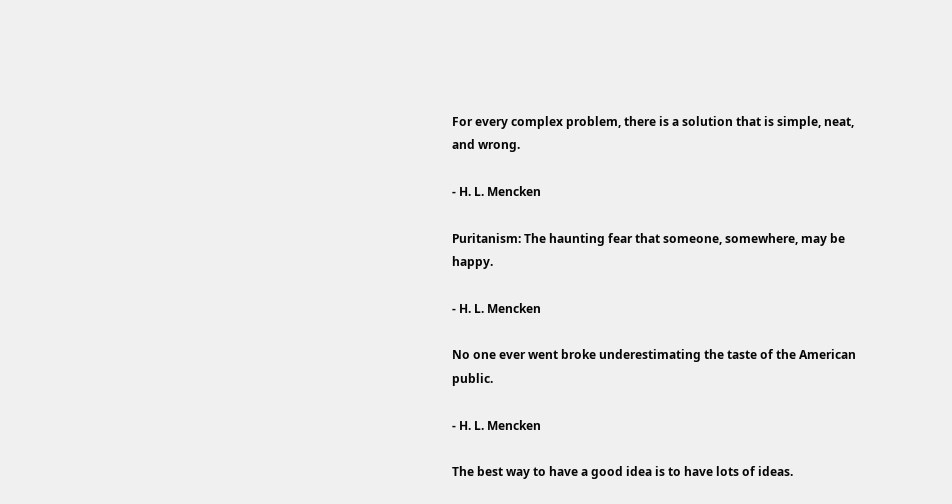For every complex problem, there is a solution that is simple, neat, and wrong.

- H. L. Mencken

Puritanism: The haunting fear that someone, somewhere, may be happy.

- H. L. Mencken

No one ever went broke underestimating the taste of the American public.

- H. L. Mencken

The best way to have a good idea is to have lots of ideas.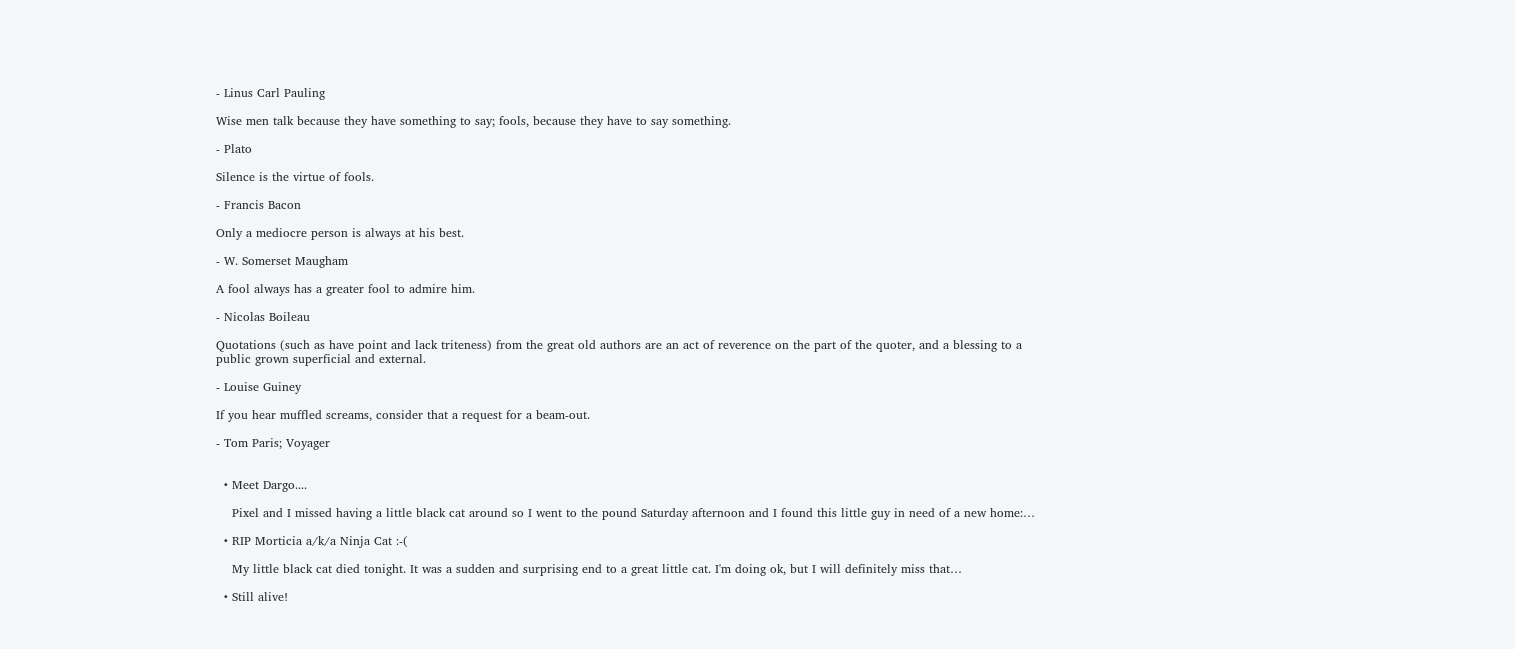- Linus Carl Pauling

Wise men talk because they have something to say; fools, because they have to say something.

- Plato

Silence is the virtue of fools.

- Francis Bacon

Only a mediocre person is always at his best.

- W. Somerset Maugham

A fool always has a greater fool to admire him.

- Nicolas Boileau

Quotations (such as have point and lack triteness) from the great old authors are an act of reverence on the part of the quoter, and a blessing to a public grown superficial and external.

- Louise Guiney

If you hear muffled screams, consider that a request for a beam-out.

- Tom Paris; Voyager


  • Meet Dargo....

    Pixel and I missed having a little black cat around so I went to the pound Saturday afternoon and I found this little guy in need of a new home:…

  • RIP Morticia a/k/a Ninja Cat :-(

    My little black cat died tonight. It was a sudden and surprising end to a great little cat. I'm doing ok, but I will definitely miss that…

  • Still alive!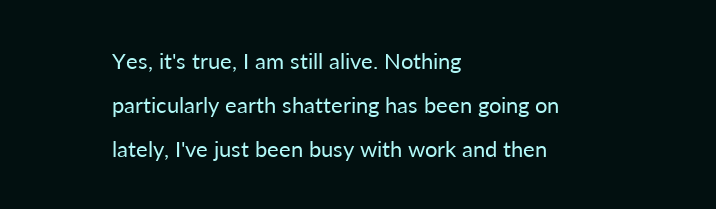Yes, it's true, I am still alive. Nothing particularly earth shattering has been going on lately, I've just been busy with work and then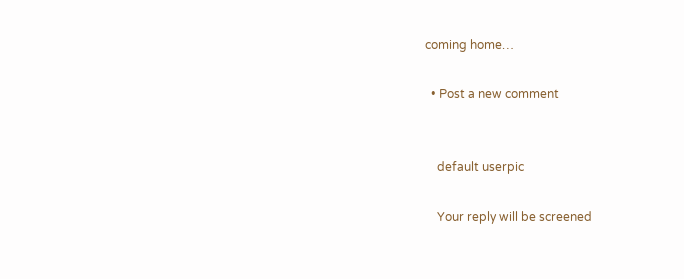coming home…

  • Post a new comment


    default userpic

    Your reply will be screened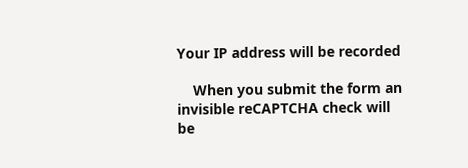Your IP address will be recorded

    When you submit the form an invisible reCAPTCHA check will be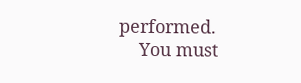performed.
    You must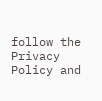follow the Privacy Policy and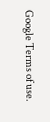Google Terms of use.